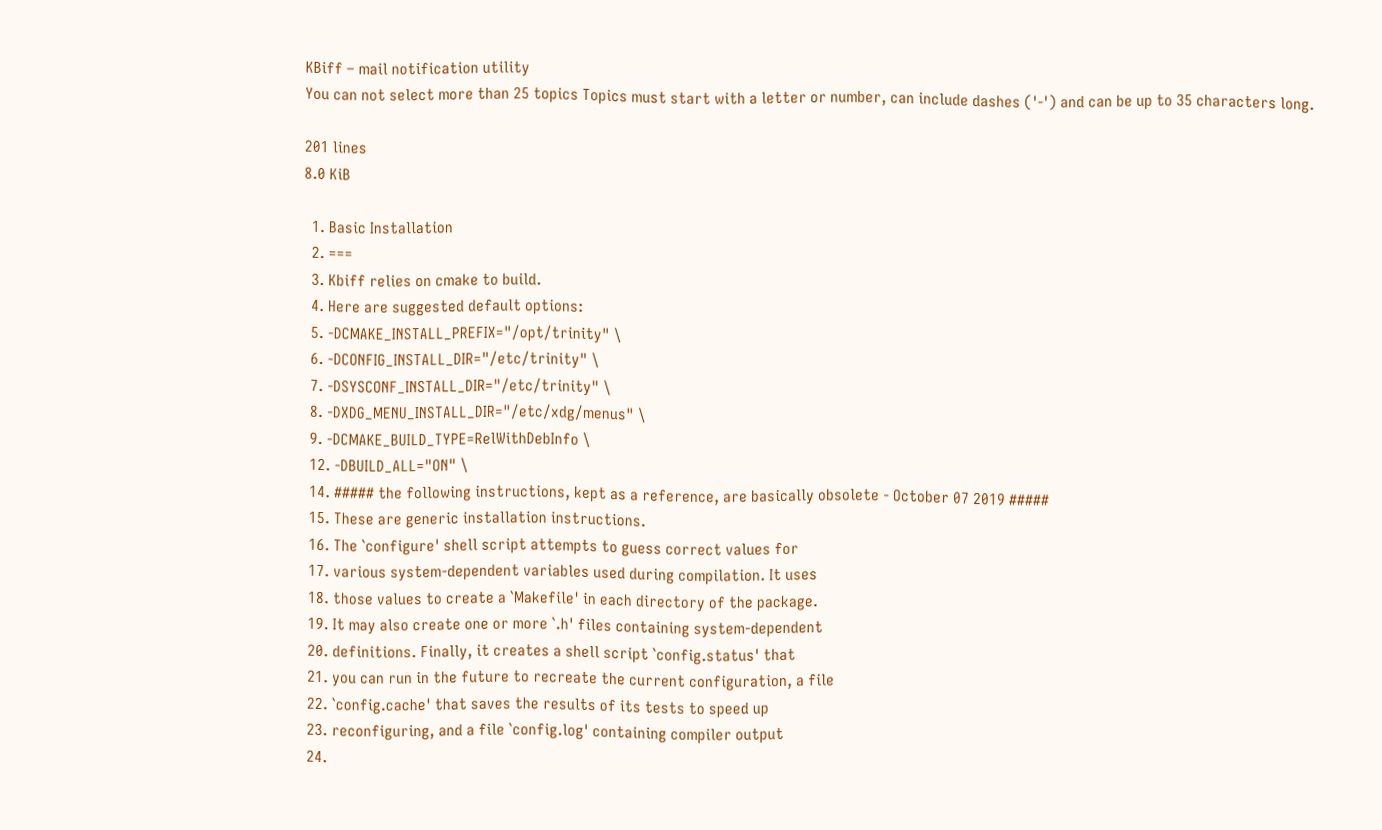KBiff – mail notification utility
You can not select more than 25 topics Topics must start with a letter or number, can include dashes ('-') and can be up to 35 characters long.

201 lines
8.0 KiB

  1. Basic Installation
  2. ===
  3. Kbiff relies on cmake to build.
  4. Here are suggested default options:
  5. -DCMAKE_INSTALL_PREFIX="/opt/trinity" \
  6. -DCONFIG_INSTALL_DIR="/etc/trinity" \
  7. -DSYSCONF_INSTALL_DIR="/etc/trinity" \
  8. -DXDG_MENU_INSTALL_DIR="/etc/xdg/menus" \
  9. -DCMAKE_BUILD_TYPE=RelWithDebInfo \
  12. -DBUILD_ALL="ON" \
  14. ##### the following instructions, kept as a reference, are basically obsolete - October 07 2019 #####
  15. These are generic installation instructions.
  16. The `configure' shell script attempts to guess correct values for
  17. various system-dependent variables used during compilation. It uses
  18. those values to create a `Makefile' in each directory of the package.
  19. It may also create one or more `.h' files containing system-dependent
  20. definitions. Finally, it creates a shell script `config.status' that
  21. you can run in the future to recreate the current configuration, a file
  22. `config.cache' that saves the results of its tests to speed up
  23. reconfiguring, and a file `config.log' containing compiler output
  24.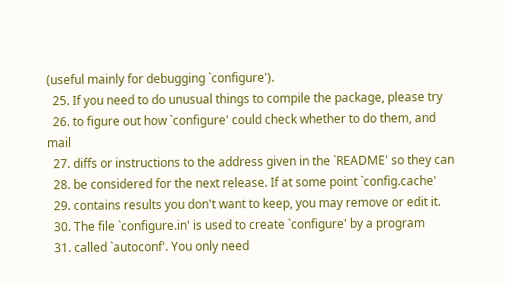(useful mainly for debugging `configure').
  25. If you need to do unusual things to compile the package, please try
  26. to figure out how `configure' could check whether to do them, and mail
  27. diffs or instructions to the address given in the `README' so they can
  28. be considered for the next release. If at some point `config.cache'
  29. contains results you don't want to keep, you may remove or edit it.
  30. The file `configure.in' is used to create `configure' by a program
  31. called `autoconf'. You only need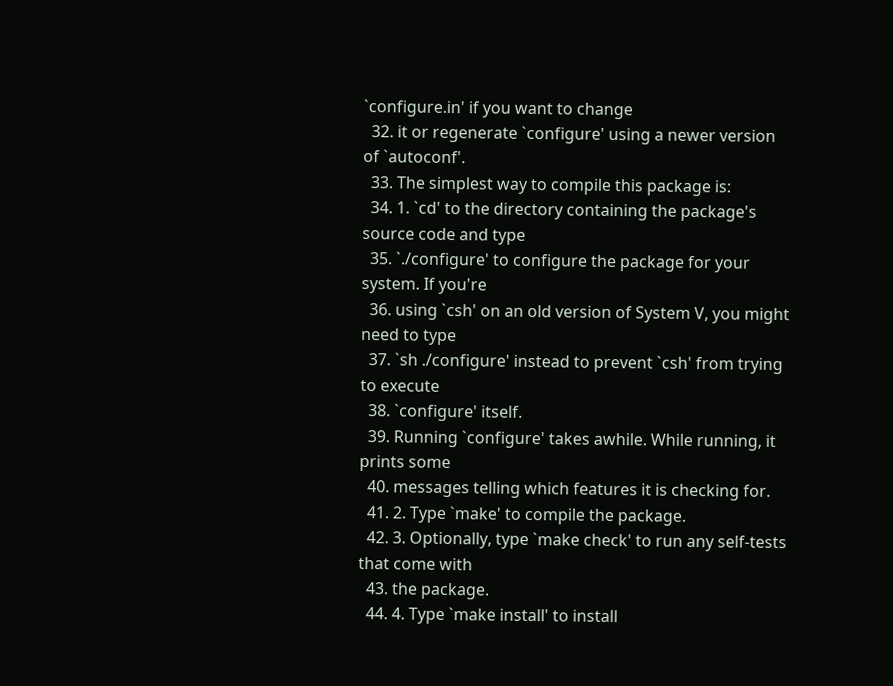`configure.in' if you want to change
  32. it or regenerate `configure' using a newer version of `autoconf'.
  33. The simplest way to compile this package is:
  34. 1. `cd' to the directory containing the package's source code and type
  35. `./configure' to configure the package for your system. If you're
  36. using `csh' on an old version of System V, you might need to type
  37. `sh ./configure' instead to prevent `csh' from trying to execute
  38. `configure' itself.
  39. Running `configure' takes awhile. While running, it prints some
  40. messages telling which features it is checking for.
  41. 2. Type `make' to compile the package.
  42. 3. Optionally, type `make check' to run any self-tests that come with
  43. the package.
  44. 4. Type `make install' to install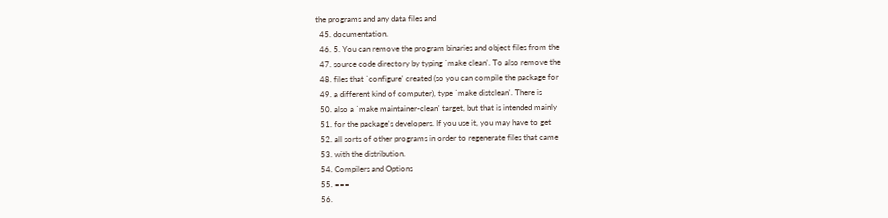the programs and any data files and
  45. documentation.
  46. 5. You can remove the program binaries and object files from the
  47. source code directory by typing `make clean'. To also remove the
  48. files that `configure' created (so you can compile the package for
  49. a different kind of computer), type `make distclean'. There is
  50. also a `make maintainer-clean' target, but that is intended mainly
  51. for the package's developers. If you use it, you may have to get
  52. all sorts of other programs in order to regenerate files that came
  53. with the distribution.
  54. Compilers and Options
  55. ===
  56.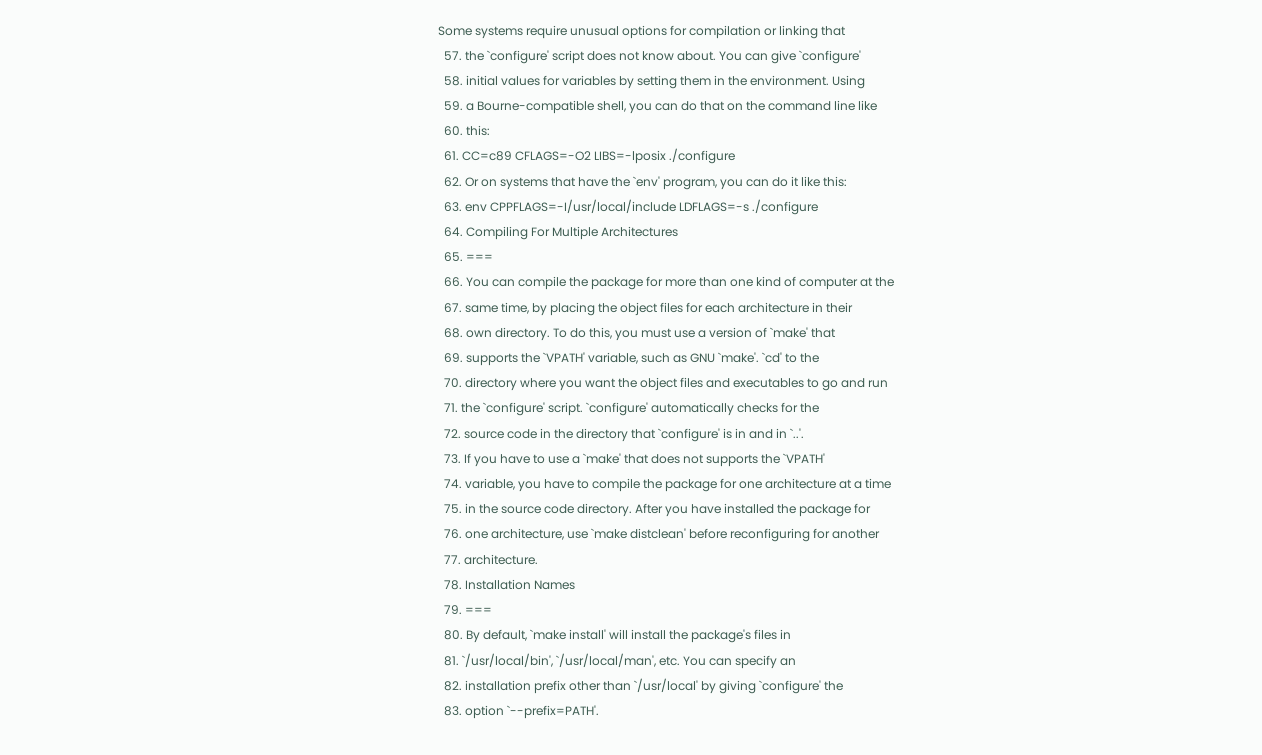Some systems require unusual options for compilation or linking that
  57. the `configure' script does not know about. You can give `configure'
  58. initial values for variables by setting them in the environment. Using
  59. a Bourne-compatible shell, you can do that on the command line like
  60. this:
  61. CC=c89 CFLAGS=-O2 LIBS=-lposix ./configure
  62. Or on systems that have the `env' program, you can do it like this:
  63. env CPPFLAGS=-I/usr/local/include LDFLAGS=-s ./configure
  64. Compiling For Multiple Architectures
  65. ===
  66. You can compile the package for more than one kind of computer at the
  67. same time, by placing the object files for each architecture in their
  68. own directory. To do this, you must use a version of `make' that
  69. supports the `VPATH' variable, such as GNU `make'. `cd' to the
  70. directory where you want the object files and executables to go and run
  71. the `configure' script. `configure' automatically checks for the
  72. source code in the directory that `configure' is in and in `..'.
  73. If you have to use a `make' that does not supports the `VPATH'
  74. variable, you have to compile the package for one architecture at a time
  75. in the source code directory. After you have installed the package for
  76. one architecture, use `make distclean' before reconfiguring for another
  77. architecture.
  78. Installation Names
  79. ===
  80. By default, `make install' will install the package's files in
  81. `/usr/local/bin', `/usr/local/man', etc. You can specify an
  82. installation prefix other than `/usr/local' by giving `configure' the
  83. option `--prefix=PATH'.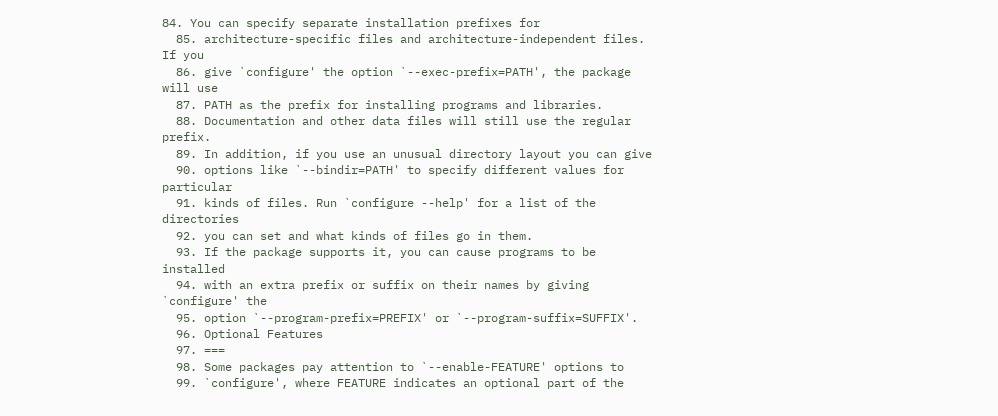84. You can specify separate installation prefixes for
  85. architecture-specific files and architecture-independent files. If you
  86. give `configure' the option `--exec-prefix=PATH', the package will use
  87. PATH as the prefix for installing programs and libraries.
  88. Documentation and other data files will still use the regular prefix.
  89. In addition, if you use an unusual directory layout you can give
  90. options like `--bindir=PATH' to specify different values for particular
  91. kinds of files. Run `configure --help' for a list of the directories
  92. you can set and what kinds of files go in them.
  93. If the package supports it, you can cause programs to be installed
  94. with an extra prefix or suffix on their names by giving `configure' the
  95. option `--program-prefix=PREFIX' or `--program-suffix=SUFFIX'.
  96. Optional Features
  97. ===
  98. Some packages pay attention to `--enable-FEATURE' options to
  99. `configure', where FEATURE indicates an optional part of the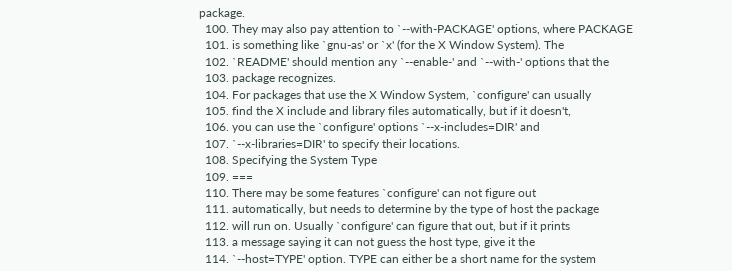package.
  100. They may also pay attention to `--with-PACKAGE' options, where PACKAGE
  101. is something like `gnu-as' or `x' (for the X Window System). The
  102. `README' should mention any `--enable-' and `--with-' options that the
  103. package recognizes.
  104. For packages that use the X Window System, `configure' can usually
  105. find the X include and library files automatically, but if it doesn't,
  106. you can use the `configure' options `--x-includes=DIR' and
  107. `--x-libraries=DIR' to specify their locations.
  108. Specifying the System Type
  109. ===
  110. There may be some features `configure' can not figure out
  111. automatically, but needs to determine by the type of host the package
  112. will run on. Usually `configure' can figure that out, but if it prints
  113. a message saying it can not guess the host type, give it the
  114. `--host=TYPE' option. TYPE can either be a short name for the system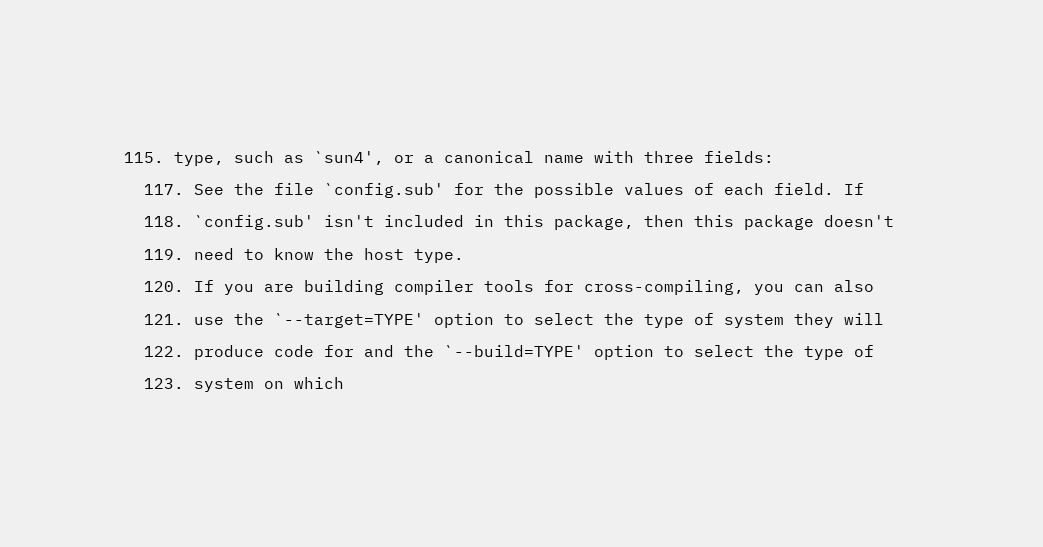115. type, such as `sun4', or a canonical name with three fields:
  117. See the file `config.sub' for the possible values of each field. If
  118. `config.sub' isn't included in this package, then this package doesn't
  119. need to know the host type.
  120. If you are building compiler tools for cross-compiling, you can also
  121. use the `--target=TYPE' option to select the type of system they will
  122. produce code for and the `--build=TYPE' option to select the type of
  123. system on which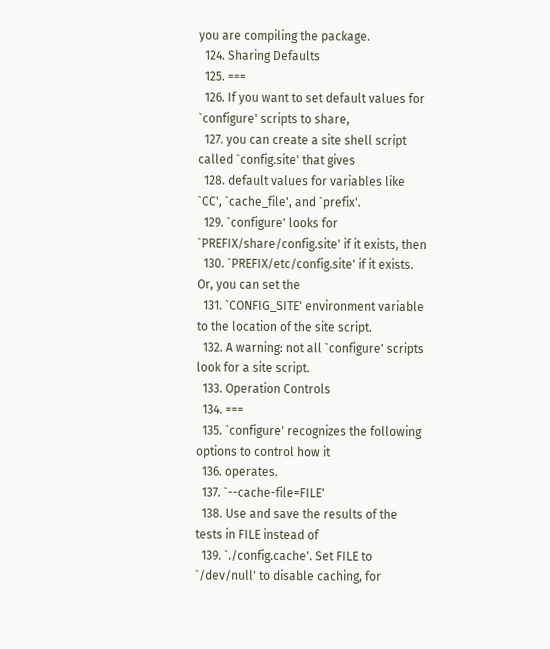you are compiling the package.
  124. Sharing Defaults
  125. ===
  126. If you want to set default values for `configure' scripts to share,
  127. you can create a site shell script called `config.site' that gives
  128. default values for variables like `CC', `cache_file', and `prefix'.
  129. `configure' looks for `PREFIX/share/config.site' if it exists, then
  130. `PREFIX/etc/config.site' if it exists. Or, you can set the
  131. `CONFIG_SITE' environment variable to the location of the site script.
  132. A warning: not all `configure' scripts look for a site script.
  133. Operation Controls
  134. ===
  135. `configure' recognizes the following options to control how it
  136. operates.
  137. `--cache-file=FILE'
  138. Use and save the results of the tests in FILE instead of
  139. `./config.cache'. Set FILE to `/dev/null' to disable caching, for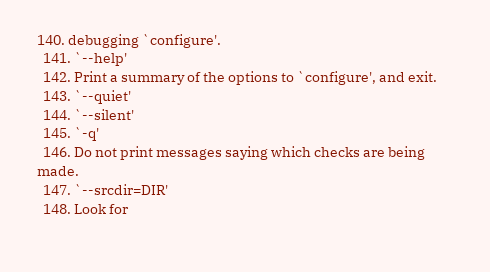140. debugging `configure'.
  141. `--help'
  142. Print a summary of the options to `configure', and exit.
  143. `--quiet'
  144. `--silent'
  145. `-q'
  146. Do not print messages saying which checks are being made.
  147. `--srcdir=DIR'
  148. Look for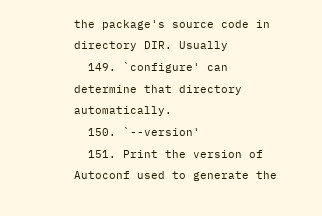the package's source code in directory DIR. Usually
  149. `configure' can determine that directory automatically.
  150. `--version'
  151. Print the version of Autoconf used to generate the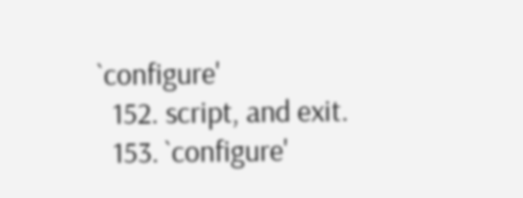`configure'
  152. script, and exit.
  153. `configure'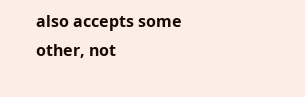also accepts some other, not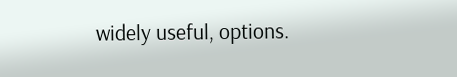widely useful, options.